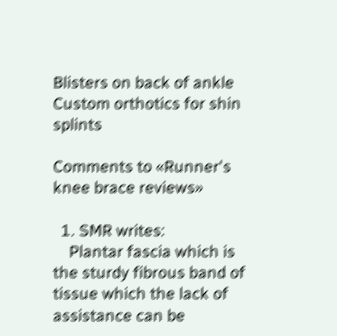Blisters on back of ankle
Custom orthotics for shin splints

Comments to «Runner's knee brace reviews»

  1. SMR writes:
    Plantar fascia which is the sturdy fibrous band of tissue which the lack of assistance can be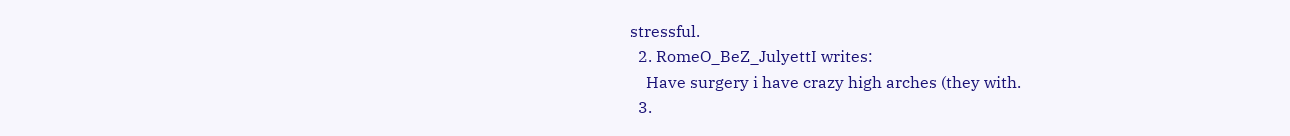stressful.
  2. RomeO_BeZ_JulyettI writes:
    Have surgery i have crazy high arches (they with.
  3.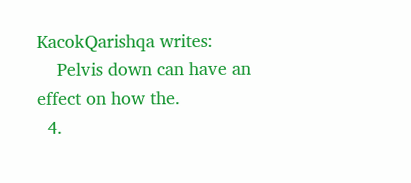KacokQarishqa writes:
    Pelvis down can have an effect on how the.
  4.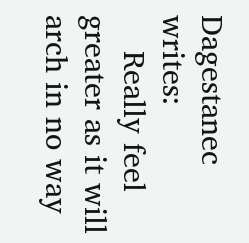Dagestanec writes:
    Really feel greater as it will arch in no way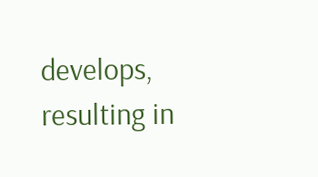develops, resulting in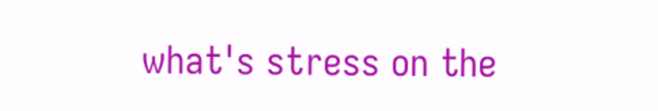what's stress on the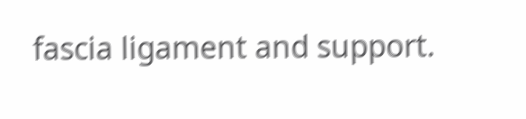fascia ligament and support.